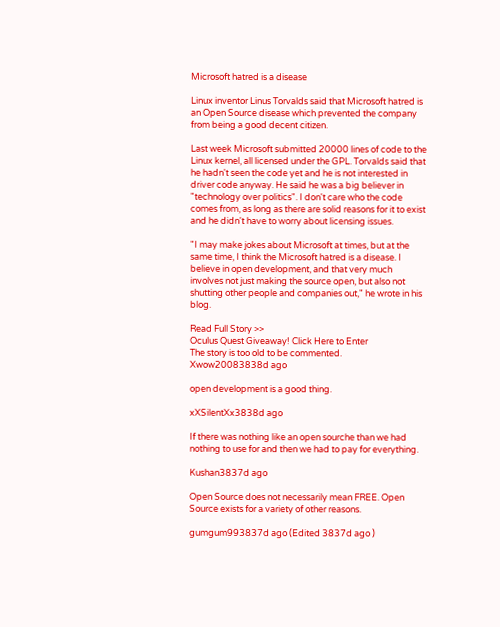Microsoft hatred is a disease

Linux inventor Linus Torvalds said that Microsoft hatred is an Open Source disease which prevented the company from being a good decent citizen.

Last week Microsoft submitted 20000 lines of code to the Linux kernel, all licensed under the GPL. Torvalds said that he hadn't seen the code yet and he is not interested in driver code anyway. He said he was a big believer in "technology over politics". I don't care who the code comes from, as long as there are solid reasons for it to exist and he didn't have to worry about licensing issues.

"I may make jokes about Microsoft at times, but at the same time, I think the Microsoft hatred is a disease. I believe in open development, and that very much involves not just making the source open, but also not shutting other people and companies out," he wrote in his blog.

Read Full Story >>
Oculus Quest Giveaway! Click Here to Enter
The story is too old to be commented.
Xwow20083838d ago

open development is a good thing.

xXSilentXx3838d ago

If there was nothing like an open sourche than we had nothing to use for and then we had to pay for everything.

Kushan3837d ago

Open Source does not necessarily mean FREE. Open Source exists for a variety of other reasons.

gumgum993837d ago (Edited 3837d ago )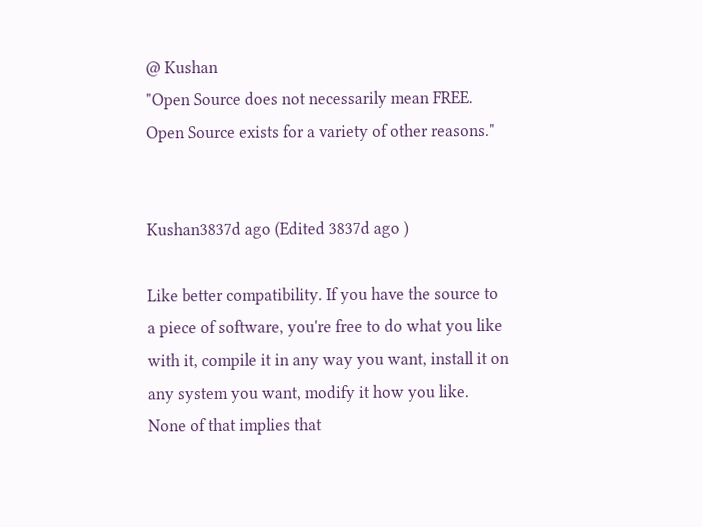@ Kushan
"Open Source does not necessarily mean FREE. Open Source exists for a variety of other reasons."


Kushan3837d ago (Edited 3837d ago )

Like better compatibility. If you have the source to a piece of software, you're free to do what you like with it, compile it in any way you want, install it on any system you want, modify it how you like. None of that implies that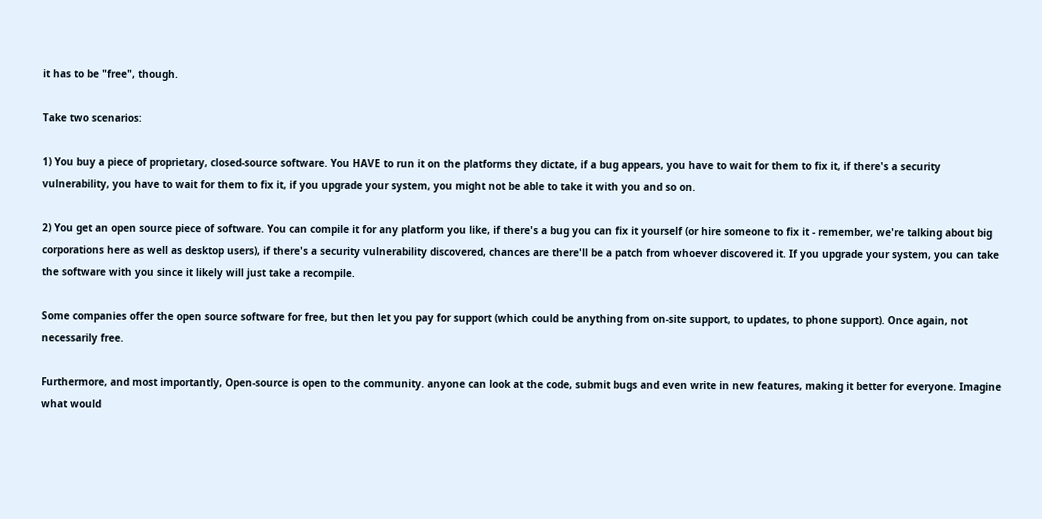it has to be "free", though.

Take two scenarios:

1) You buy a piece of proprietary, closed-source software. You HAVE to run it on the platforms they dictate, if a bug appears, you have to wait for them to fix it, if there's a security vulnerability, you have to wait for them to fix it, if you upgrade your system, you might not be able to take it with you and so on.

2) You get an open source piece of software. You can compile it for any platform you like, if there's a bug you can fix it yourself (or hire someone to fix it - remember, we're talking about big corporations here as well as desktop users), if there's a security vulnerability discovered, chances are there'll be a patch from whoever discovered it. If you upgrade your system, you can take the software with you since it likely will just take a recompile.

Some companies offer the open source software for free, but then let you pay for support (which could be anything from on-site support, to updates, to phone support). Once again, not necessarily free.

Furthermore, and most importantly, Open-source is open to the community. anyone can look at the code, submit bugs and even write in new features, making it better for everyone. Imagine what would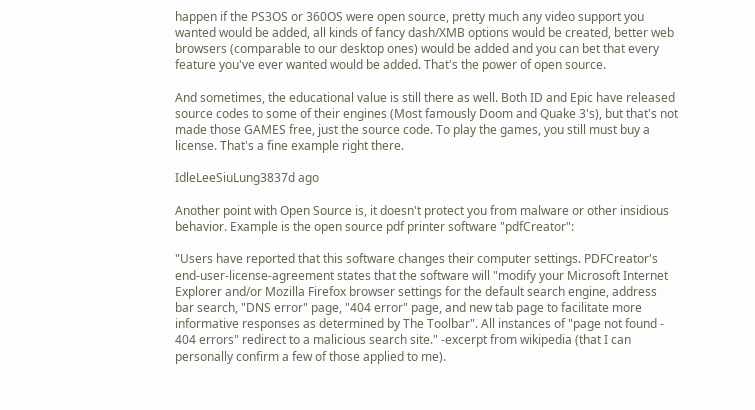happen if the PS3OS or 360OS were open source, pretty much any video support you wanted would be added, all kinds of fancy dash/XMB options would be created, better web browsers (comparable to our desktop ones) would be added and you can bet that every feature you've ever wanted would be added. That's the power of open source.

And sometimes, the educational value is still there as well. Both ID and Epic have released source codes to some of their engines (Most famously Doom and Quake 3's), but that's not made those GAMES free, just the source code. To play the games, you still must buy a license. That's a fine example right there.

IdleLeeSiuLung3837d ago

Another point with Open Source is, it doesn't protect you from malware or other insidious behavior. Example is the open source pdf printer software "pdfCreator":

"Users have reported that this software changes their computer settings. PDFCreator's end-user-license-agreement states that the software will "modify your Microsoft Internet Explorer and/or Mozilla Firefox browser settings for the default search engine, address bar search, "DNS error" page, "404 error" page, and new tab page to facilitate more informative responses as determined by The Toolbar". All instances of "page not found - 404 errors" redirect to a malicious search site." -excerpt from wikipedia (that I can personally confirm a few of those applied to me).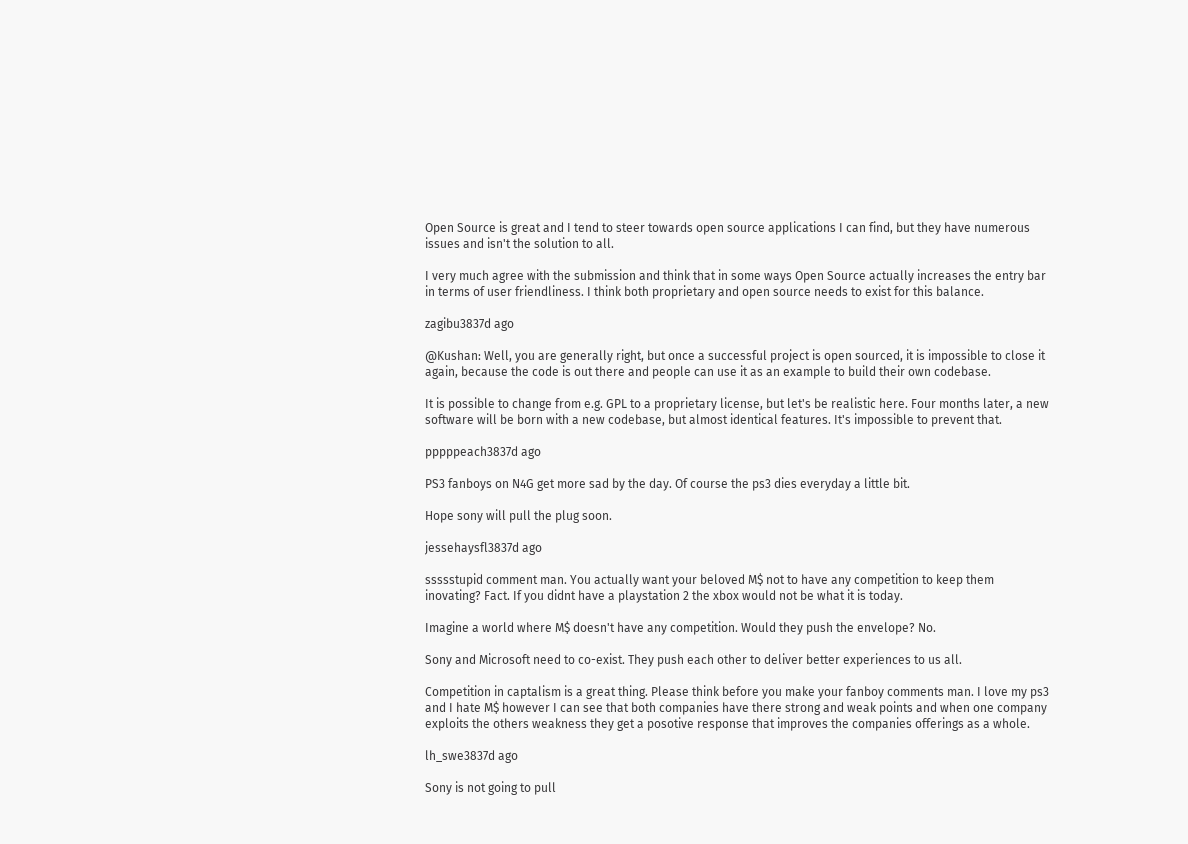Open Source is great and I tend to steer towards open source applications I can find, but they have numerous issues and isn't the solution to all.

I very much agree with the submission and think that in some ways Open Source actually increases the entry bar in terms of user friendliness. I think both proprietary and open source needs to exist for this balance.

zagibu3837d ago

@Kushan: Well, you are generally right, but once a successful project is open sourced, it is impossible to close it again, because the code is out there and people can use it as an example to build their own codebase.

It is possible to change from e.g. GPL to a proprietary license, but let's be realistic here. Four months later, a new software will be born with a new codebase, but almost identical features. It's impossible to prevent that.

pppppeach3837d ago

PS3 fanboys on N4G get more sad by the day. Of course the ps3 dies everyday a little bit.

Hope sony will pull the plug soon.

jessehaysfl3837d ago

ssssstupid comment man. You actually want your beloved M$ not to have any competition to keep them inovating? Fact. If you didnt have a playstation 2 the xbox would not be what it is today.

Imagine a world where M$ doesn't have any competition. Would they push the envelope? No.

Sony and Microsoft need to co-exist. They push each other to deliver better experiences to us all.

Competition in captalism is a great thing. Please think before you make your fanboy comments man. I love my ps3 and I hate M$ however I can see that both companies have there strong and weak points and when one company exploits the others weakness they get a posotive response that improves the companies offerings as a whole.

lh_swe3837d ago

Sony is not going to pull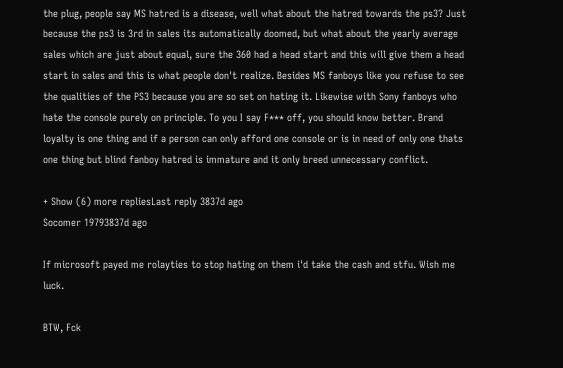the plug, people say MS hatred is a disease, well what about the hatred towards the ps3? Just because the ps3 is 3rd in sales its automatically doomed, but what about the yearly average sales which are just about equal, sure the 360 had a head start and this will give them a head start in sales and this is what people don't realize. Besides MS fanboys like you refuse to see the qualities of the PS3 because you are so set on hating it. Likewise with Sony fanboys who hate the console purely on principle. To you I say F*** off, you should know better. Brand loyalty is one thing and if a person can only afford one console or is in need of only one thats one thing but blind fanboy hatred is immature and it only breed unnecessary conflict.

+ Show (6) more repliesLast reply 3837d ago
Socomer 19793837d ago

If microsoft payed me rolayties to stop hating on them i'd take the cash and stfu. Wish me luck.

BTW, Fck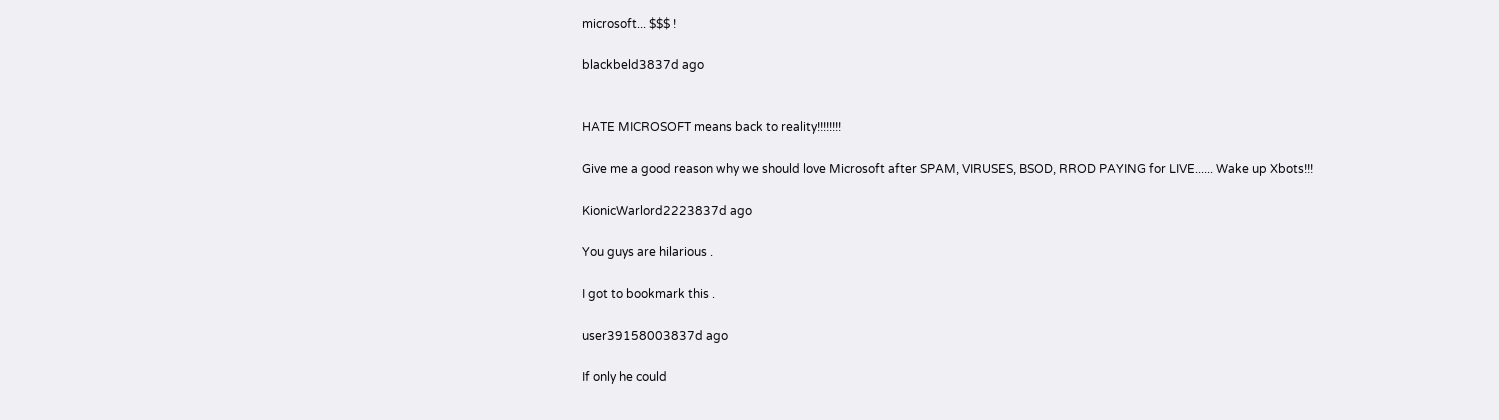microsoft... $$$ !

blackbeld3837d ago


HATE MICROSOFT means back to reality!!!!!!!!

Give me a good reason why we should love Microsoft after SPAM, VIRUSES, BSOD, RROD PAYING for LIVE...... Wake up Xbots!!!

KionicWarlord2223837d ago

You guys are hilarious .

I got to bookmark this .

user39158003837d ago

If only he could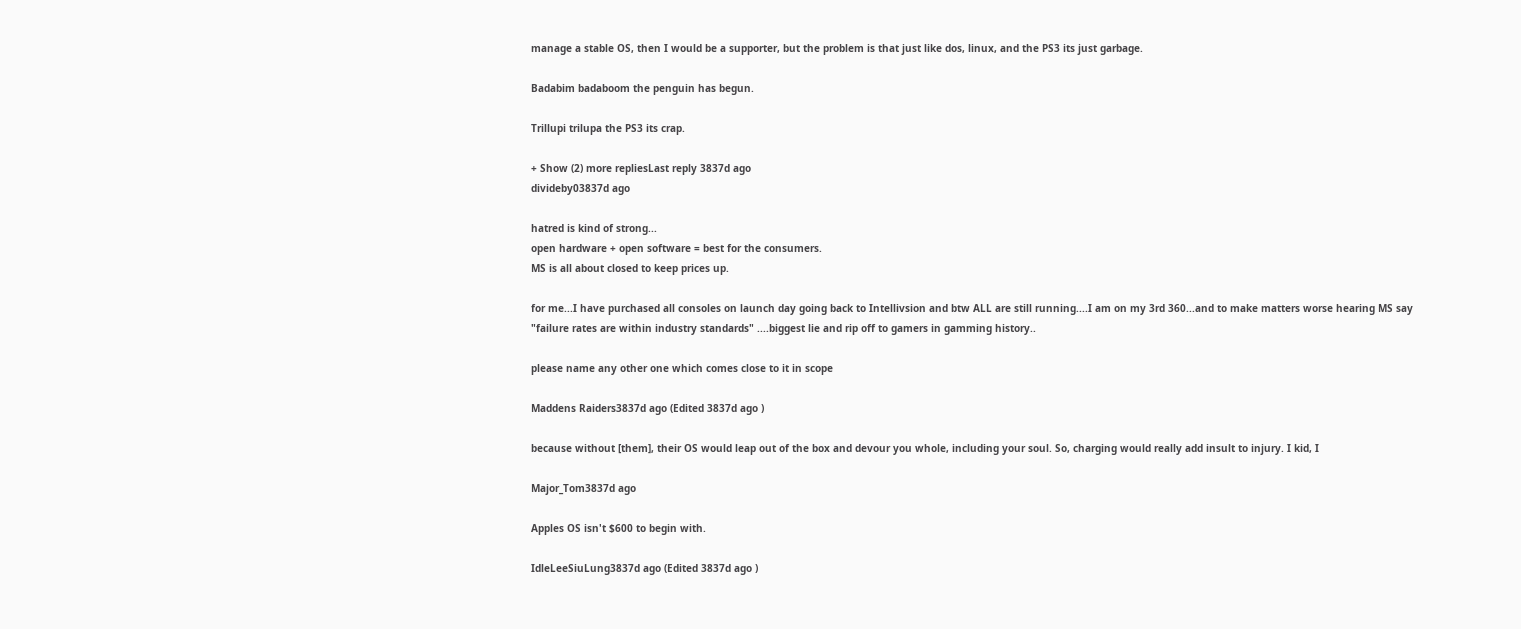manage a stable OS, then I would be a supporter, but the problem is that just like dos, linux, and the PS3 its just garbage.

Badabim badaboom the penguin has begun.

Trillupi trilupa the PS3 its crap.

+ Show (2) more repliesLast reply 3837d ago
divideby03837d ago

hatred is kind of strong...
open hardware + open software = best for the consumers.
MS is all about closed to keep prices up.

for me...I have purchased all consoles on launch day going back to Intellivsion and btw ALL are still running....I am on my 3rd 360...and to make matters worse hearing MS say "failure rates are within industry standards" ....biggest lie and rip off to gamers in gamming history..

please name any other one which comes close to it in scope

Maddens Raiders3837d ago (Edited 3837d ago )

because without [them], their OS would leap out of the box and devour you whole, including your soul. So, charging would really add insult to injury. I kid, I

Major_Tom3837d ago

Apples OS isn't $600 to begin with.

IdleLeeSiuLung3837d ago (Edited 3837d ago )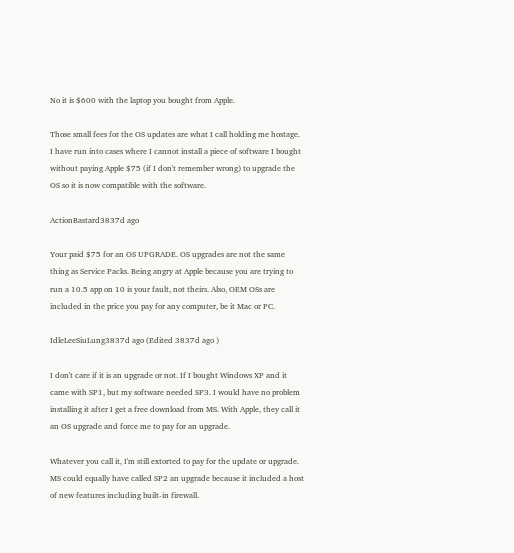No it is $600 with the laptop you bought from Apple.

Those small fees for the OS updates are what I call holding me hostage. I have run into cases where I cannot install a piece of software I bought without paying Apple $75 (if I don't remember wrong) to upgrade the OS so it is now compatible with the software.

ActionBastard3837d ago

Your paid $75 for an OS UPGRADE. OS upgrades are not the same thing as Service Packs. Being angry at Apple because you are trying to run a 10.5 app on 10 is your fault, not theirs. Also, OEM OSs are included in the price you pay for any computer, be it Mac or PC.

IdleLeeSiuLung3837d ago (Edited 3837d ago )

I don't care if it is an upgrade or not. If I bought Windows XP and it came with SP1, but my software needed SP3. I would have no problem installing it after I get a free download from MS. With Apple, they call it an OS upgrade and force me to pay for an upgrade.

Whatever you call it, I'm still extorted to pay for the update or upgrade. MS could equally have called SP2 an upgrade because it included a host of new features including built-in firewall.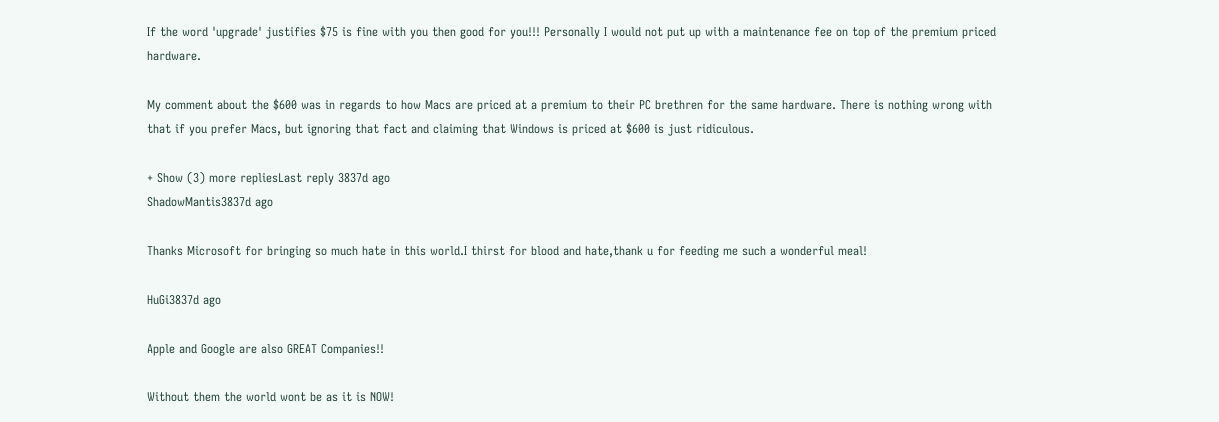If the word 'upgrade' justifies $75 is fine with you then good for you!!! Personally I would not put up with a maintenance fee on top of the premium priced hardware.

My comment about the $600 was in regards to how Macs are priced at a premium to their PC brethren for the same hardware. There is nothing wrong with that if you prefer Macs, but ignoring that fact and claiming that Windows is priced at $600 is just ridiculous.

+ Show (3) more repliesLast reply 3837d ago
ShadowMantis3837d ago

Thanks Microsoft for bringing so much hate in this world.I thirst for blood and hate,thank u for feeding me such a wonderful meal!

HuGi3837d ago

Apple and Google are also GREAT Companies!!

Without them the world wont be as it is NOW!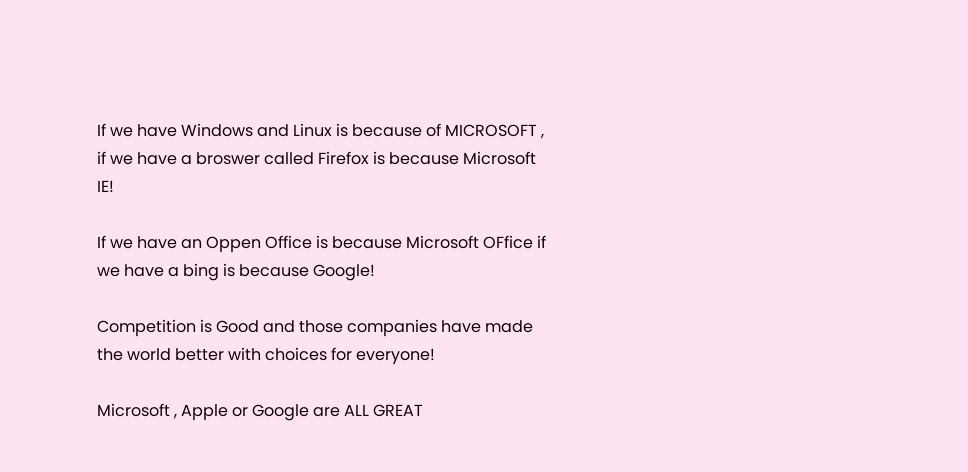If we have Windows and Linux is because of MICROSOFT , if we have a broswer called Firefox is because Microsoft IE!

If we have an Oppen Office is because Microsoft OFfice if we have a bing is because Google!

Competition is Good and those companies have made the world better with choices for everyone!

Microsoft , Apple or Google are ALL GREAT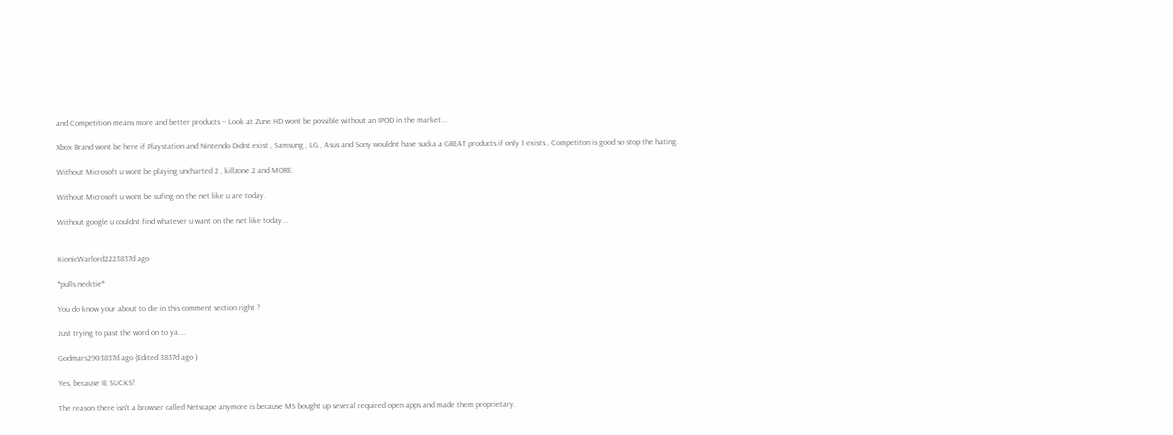and Competition means more and better products -- Look at Zune HD wont be possible without an IPOD in the market...

Xbox Brand wont be here if Playstation and Nintendo Didnt exist , Samsung , LG , Asus and Sony wouldnt have sucka a GREAT products if only 1 exists , Competiton is good so stop the hating.

Without Microsoft u wont be playing uncharted 2 , killzone 2 and MORE.

Without Microsoft u wont be sufing on the net like u are today.

Without google u couldnt find whatever u want on the net like today...


KionicWarlord2223837d ago

*pulls necktie*

You do know your about to die in this comment section right ?

Just trying to past the word on to ya....

Godmars2903837d ago (Edited 3837d ago )

Yes, because IE SUCKS!

The reason there isn't a browser called Netscape anymore is because MS bought up several required open apps and made them proprietary.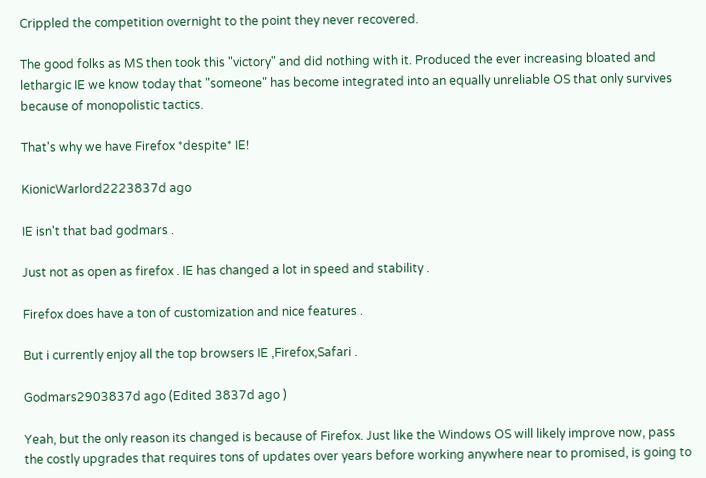Crippled the competition overnight to the point they never recovered.

The good folks as MS then took this "victory" and did nothing with it. Produced the ever increasing bloated and lethargic IE we know today that "someone" has become integrated into an equally unreliable OS that only survives because of monopolistic tactics.

That's why we have Firefox *despite* IE!

KionicWarlord2223837d ago

IE isn't that bad godmars .

Just not as open as firefox . IE has changed a lot in speed and stability .

Firefox does have a ton of customization and nice features .

But i currently enjoy all the top browsers IE ,Firefox,Safari .

Godmars2903837d ago (Edited 3837d ago )

Yeah, but the only reason its changed is because of Firefox. Just like the Windows OS will likely improve now, pass the costly upgrades that requires tons of updates over years before working anywhere near to promised, is going to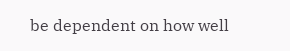be dependent on how well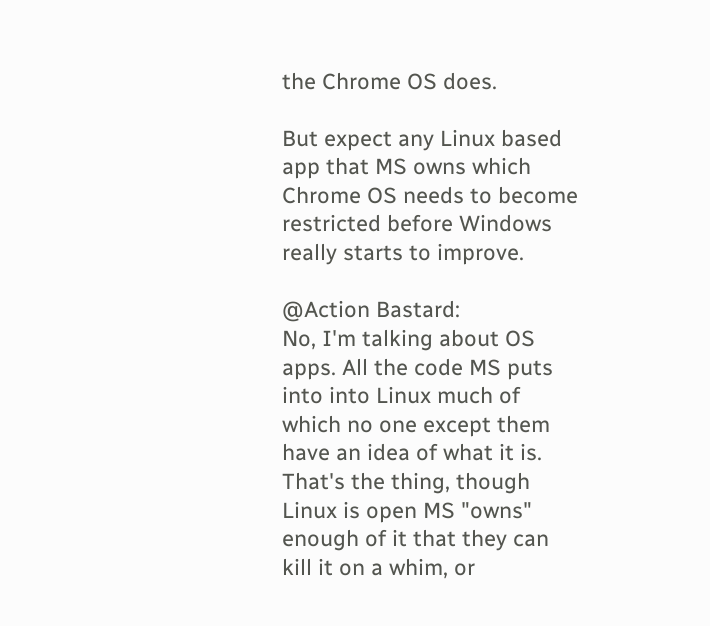the Chrome OS does.

But expect any Linux based app that MS owns which Chrome OS needs to become restricted before Windows really starts to improve.

@Action Bastard:
No, I'm talking about OS apps. All the code MS puts into into Linux much of which no one except them have an idea of what it is. That's the thing, though Linux is open MS "owns" enough of it that they can kill it on a whim, or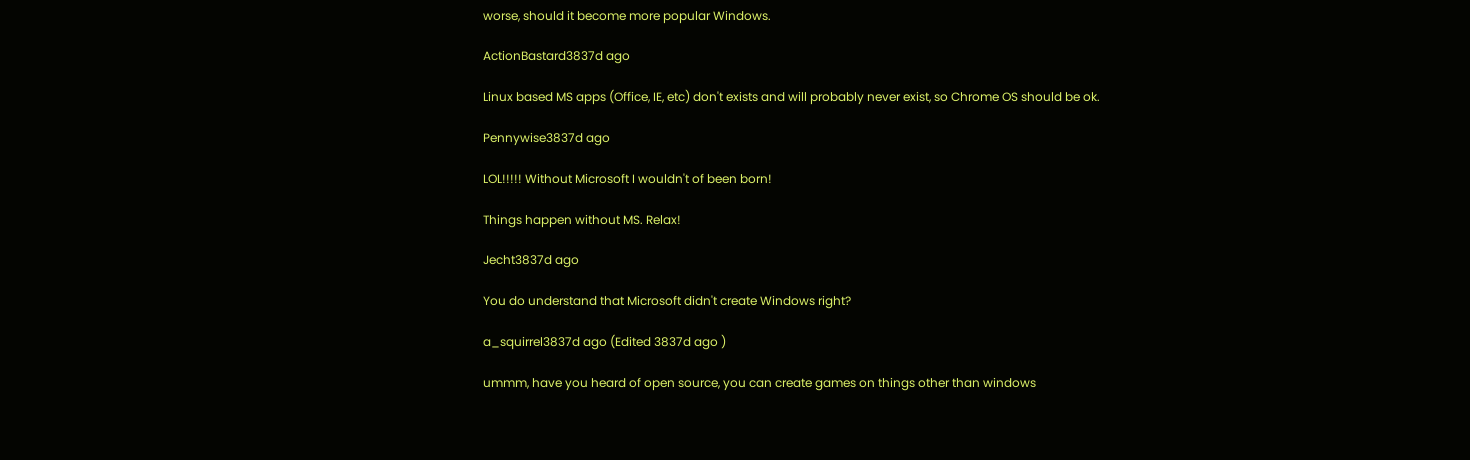worse, should it become more popular Windows.

ActionBastard3837d ago

Linux based MS apps (Office, IE, etc) don't exists and will probably never exist, so Chrome OS should be ok.

Pennywise3837d ago

LOL!!!!! Without Microsoft I wouldn't of been born!

Things happen without MS. Relax!

Jecht3837d ago

You do understand that Microsoft didn't create Windows right?

a_squirrel3837d ago (Edited 3837d ago )

ummm, have you heard of open source, you can create games on things other than windows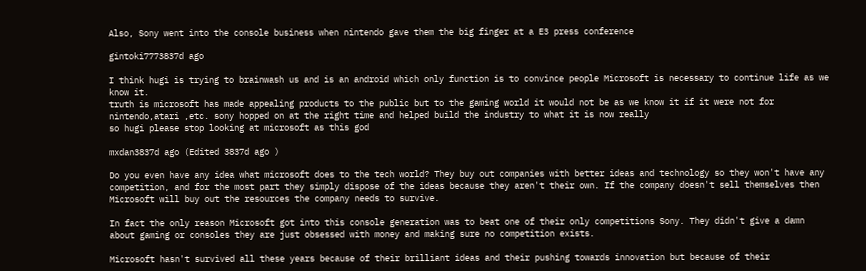Also, Sony went into the console business when nintendo gave them the big finger at a E3 press conference

gintoki7773837d ago

I think hugi is trying to brainwash us and is an android which only function is to convince people Microsoft is necessary to continue life as we know it.
truth is microsoft has made appealing products to the public but to the gaming world it would not be as we know it if it were not for nintendo,atari ,etc. sony hopped on at the right time and helped build the industry to what it is now really
so hugi please stop looking at microsoft as this god

mxdan3837d ago (Edited 3837d ago )

Do you even have any idea what microsoft does to the tech world? They buy out companies with better ideas and technology so they won't have any competition, and for the most part they simply dispose of the ideas because they aren't their own. If the company doesn't sell themselves then Microsoft will buy out the resources the company needs to survive.

In fact the only reason Microsoft got into this console generation was to beat one of their only competitions Sony. They didn't give a damn about gaming or consoles they are just obsessed with money and making sure no competition exists.

Microsoft hasn't survived all these years because of their brilliant ideas and their pushing towards innovation but because of their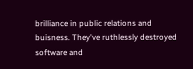brilliance in public relations and buisness. They've ruthlessly destroyed software and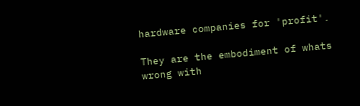hardware companies for 'profit'.

They are the embodiment of whats wrong with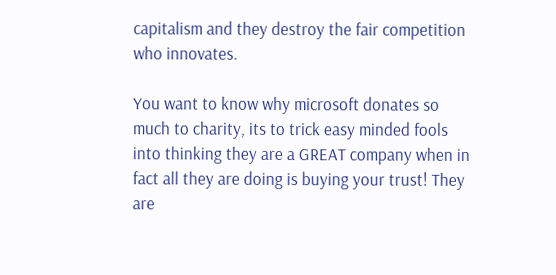capitalism and they destroy the fair competition who innovates.

You want to know why microsoft donates so much to charity, its to trick easy minded fools into thinking they are a GREAT company when in fact all they are doing is buying your trust! They are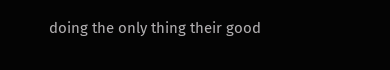doing the only thing their good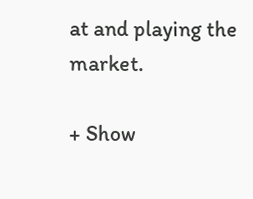at and playing the market.

+ Show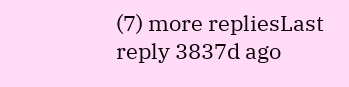(7) more repliesLast reply 3837d ago